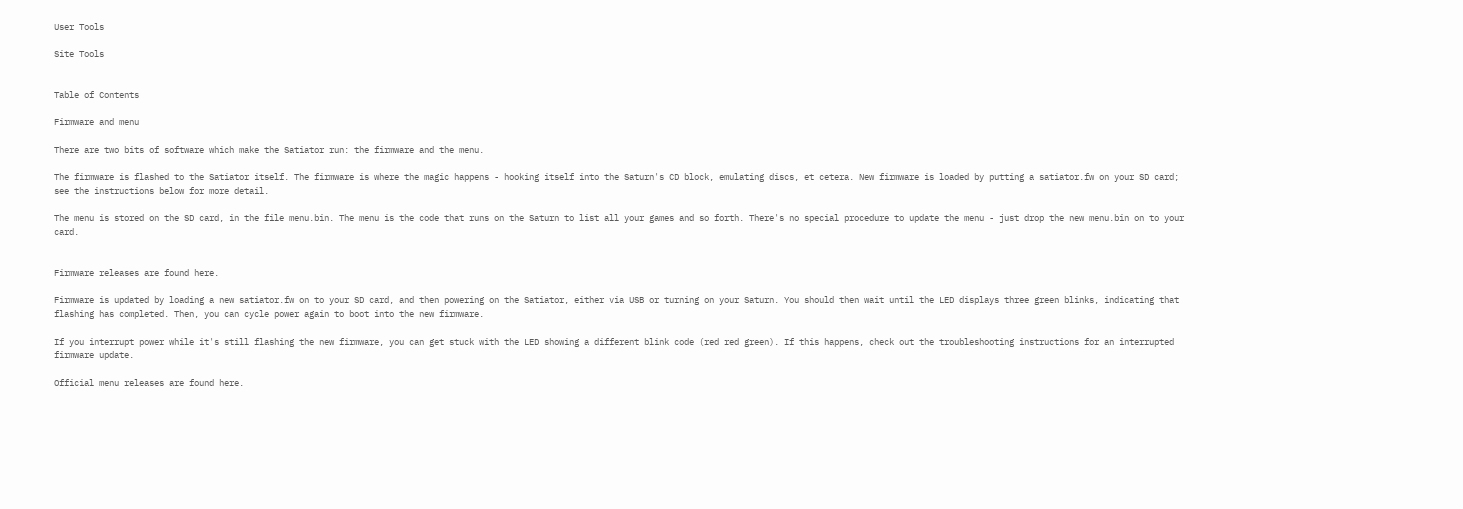User Tools

Site Tools


Table of Contents

Firmware and menu

There are two bits of software which make the Satiator run: the firmware and the menu.

The firmware is flashed to the Satiator itself. The firmware is where the magic happens - hooking itself into the Saturn's CD block, emulating discs, et cetera. New firmware is loaded by putting a satiator.fw on your SD card; see the instructions below for more detail.

The menu is stored on the SD card, in the file menu.bin. The menu is the code that runs on the Saturn to list all your games and so forth. There's no special procedure to update the menu - just drop the new menu.bin on to your card.


Firmware releases are found here.

Firmware is updated by loading a new satiator.fw on to your SD card, and then powering on the Satiator, either via USB or turning on your Saturn. You should then wait until the LED displays three green blinks, indicating that flashing has completed. Then, you can cycle power again to boot into the new firmware.

If you interrupt power while it's still flashing the new firmware, you can get stuck with the LED showing a different blink code (red red green). If this happens, check out the troubleshooting instructions for an interrupted firmware update.

Official menu releases are found here.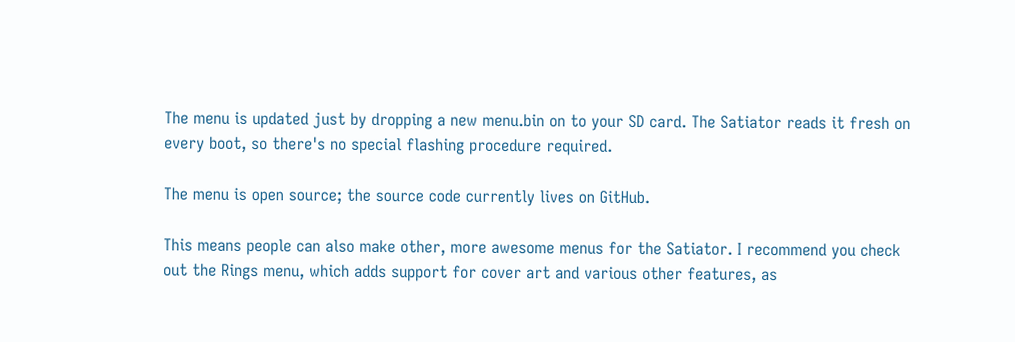The menu is updated just by dropping a new menu.bin on to your SD card. The Satiator reads it fresh on every boot, so there's no special flashing procedure required.

The menu is open source; the source code currently lives on GitHub.

This means people can also make other, more awesome menus for the Satiator. I recommend you check out the Rings menu, which adds support for cover art and various other features, as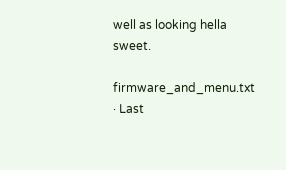well as looking hella sweet.

firmware_and_menu.txt · Last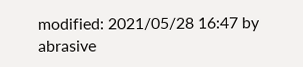modified: 2021/05/28 16:47 by abrasive